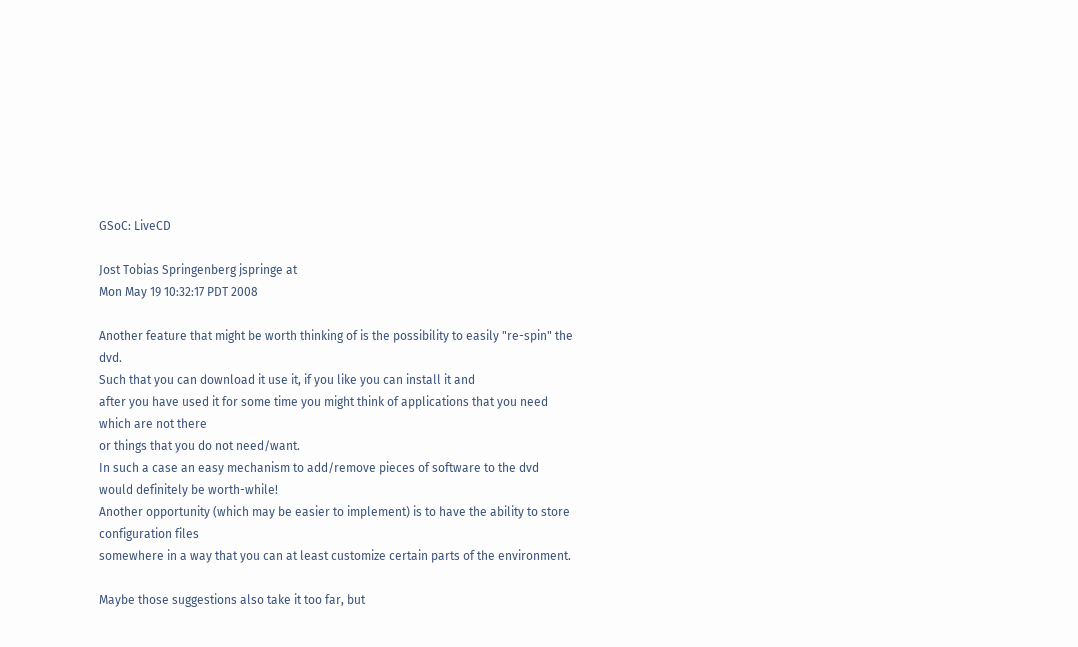GSoC: LiveCD

Jost Tobias Springenberg jspringe at
Mon May 19 10:32:17 PDT 2008

Another feature that might be worth thinking of is the possibility to easily "re-spin" the dvd.
Such that you can download it use it, if you like you can install it and
after you have used it for some time you might think of applications that you need which are not there
or things that you do not need/want.
In such a case an easy mechanism to add/remove pieces of software to the dvd would definitely be worth-while!
Another opportunity (which may be easier to implement) is to have the ability to store configuration files
somewhere in a way that you can at least customize certain parts of the environment.

Maybe those suggestions also take it too far, but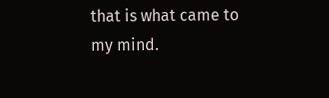that is what came to my mind.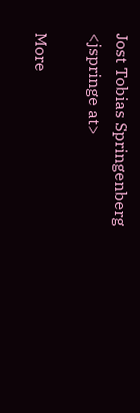Jost Tobias Springenberg <jspringe at>

More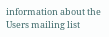information about the Users mailing list